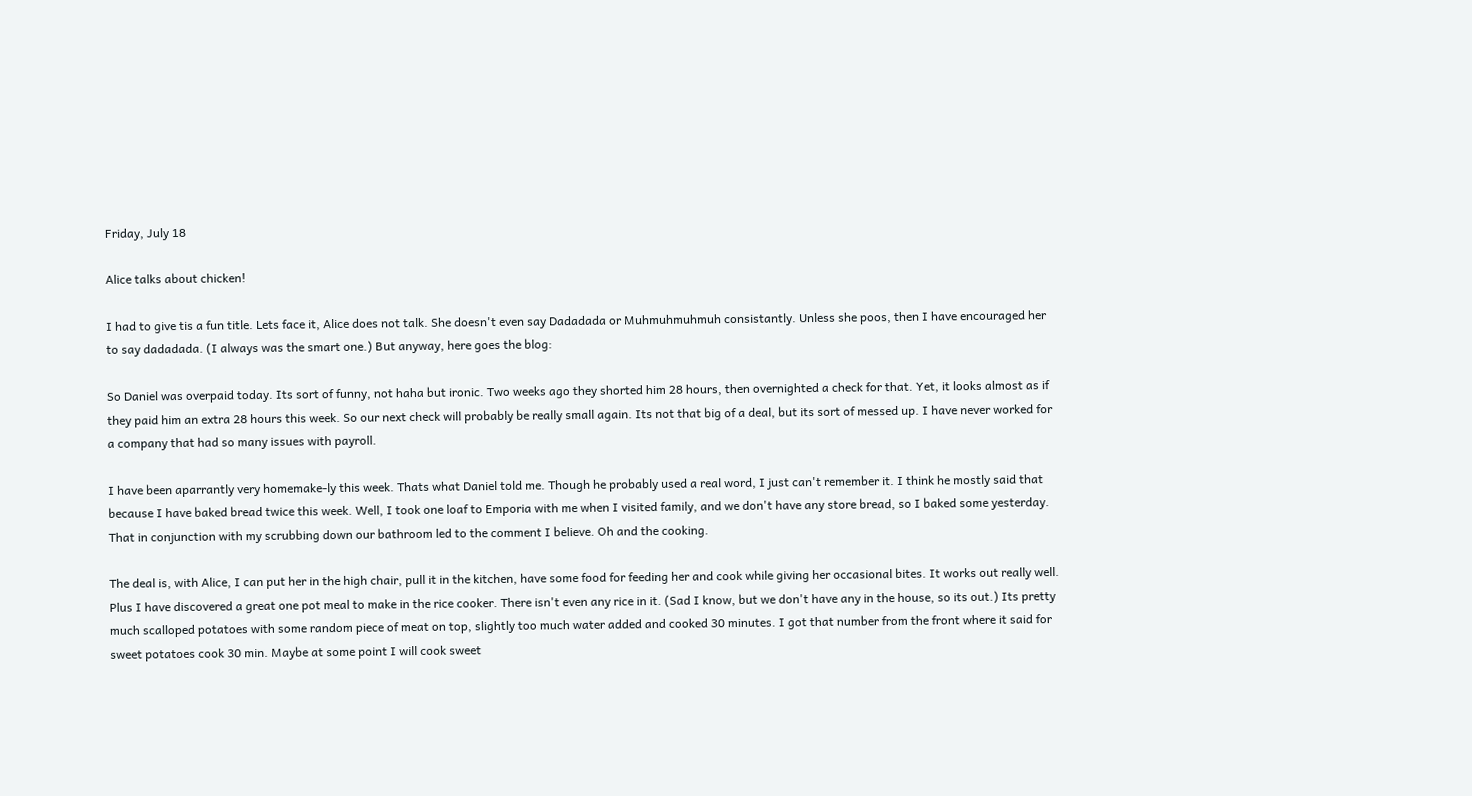Friday, July 18

Alice talks about chicken!

I had to give tis a fun title. Lets face it, Alice does not talk. She doesn't even say Dadadada or Muhmuhmuhmuh consistantly. Unless she poos, then I have encouraged her to say dadadada. (I always was the smart one.) But anyway, here goes the blog:

So Daniel was overpaid today. Its sort of funny, not haha but ironic. Two weeks ago they shorted him 28 hours, then overnighted a check for that. Yet, it looks almost as if they paid him an extra 28 hours this week. So our next check will probably be really small again. Its not that big of a deal, but its sort of messed up. I have never worked for a company that had so many issues with payroll.

I have been aparrantly very homemake-ly this week. Thats what Daniel told me. Though he probably used a real word, I just can't remember it. I think he mostly said that because I have baked bread twice this week. Well, I took one loaf to Emporia with me when I visited family, and we don't have any store bread, so I baked some yesterday. That in conjunction with my scrubbing down our bathroom led to the comment I believe. Oh and the cooking.

The deal is, with Alice, I can put her in the high chair, pull it in the kitchen, have some food for feeding her and cook while giving her occasional bites. It works out really well. Plus I have discovered a great one pot meal to make in the rice cooker. There isn't even any rice in it. (Sad I know, but we don't have any in the house, so its out.) Its pretty much scalloped potatoes with some random piece of meat on top, slightly too much water added and cooked 30 minutes. I got that number from the front where it said for sweet potatoes cook 30 min. Maybe at some point I will cook sweet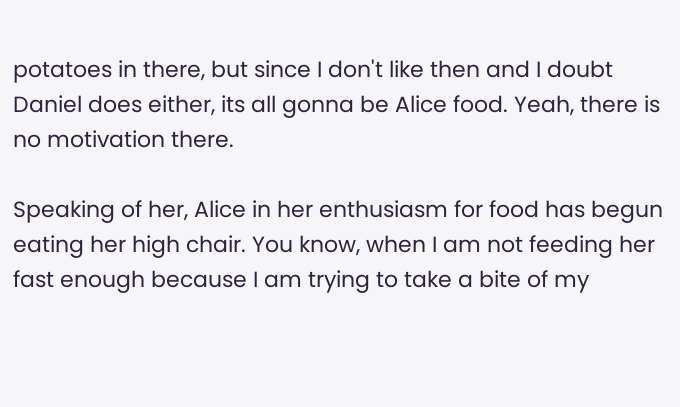potatoes in there, but since I don't like then and I doubt Daniel does either, its all gonna be Alice food. Yeah, there is no motivation there.

Speaking of her, Alice in her enthusiasm for food has begun eating her high chair. You know, when I am not feeding her fast enough because I am trying to take a bite of my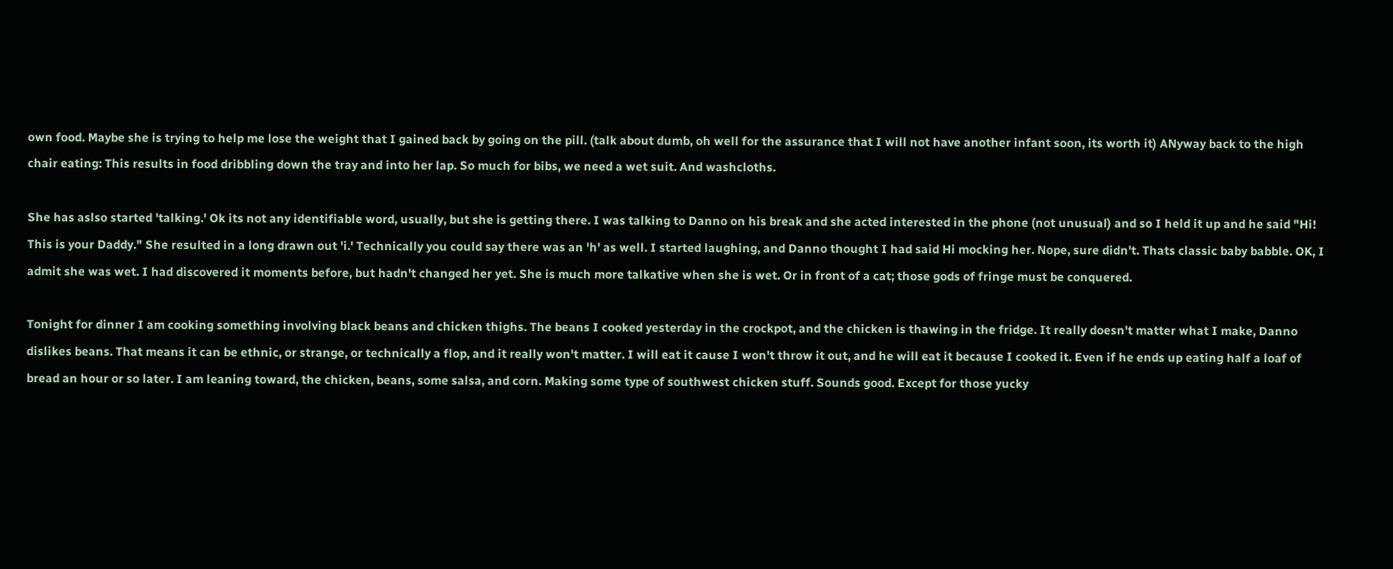own food. Maybe she is trying to help me lose the weight that I gained back by going on the pill. (talk about dumb, oh well for the assurance that I will not have another infant soon, its worth it) ANyway back to the high chair eating: This results in food dribbling down the tray and into her lap. So much for bibs, we need a wet suit. And washcloths.

She has aslso started 'talking.' Ok its not any identifiable word, usually, but she is getting there. I was talking to Danno on his break and she acted interested in the phone (not unusual) and so I held it up and he said "Hi! This is your Daddy." She resulted in a long drawn out 'i.' Technically you could say there was an 'h' as well. I started laughing, and Danno thought I had said Hi mocking her. Nope, sure didn't. Thats classic baby babble. OK, I admit she was wet. I had discovered it moments before, but hadn't changed her yet. She is much more talkative when she is wet. Or in front of a cat; those gods of fringe must be conquered.

Tonight for dinner I am cooking something involving black beans and chicken thighs. The beans I cooked yesterday in the crockpot, and the chicken is thawing in the fridge. It really doesn't matter what I make, Danno dislikes beans. That means it can be ethnic, or strange, or technically a flop, and it really won't matter. I will eat it cause I won't throw it out, and he will eat it because I cooked it. Even if he ends up eating half a loaf of bread an hour or so later. I am leaning toward, the chicken, beans, some salsa, and corn. Making some type of southwest chicken stuff. Sounds good. Except for those yucky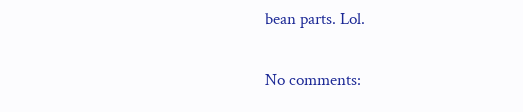bean parts. Lol.

No comments: